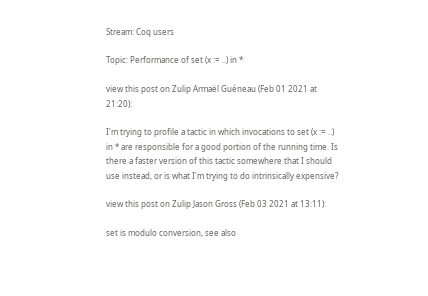Stream: Coq users

Topic: Performance of set (x := ..) in *

view this post on Zulip Armaël Guéneau (Feb 01 2021 at 21:20):

I'm trying to profile a tactic in which invocations to set (x := ..) in * are responsible for a good portion of the running time. Is there a faster version of this tactic somewhere that I should use instead, or is what I'm trying to do intrinsically expensive?

view this post on Zulip Jason Gross (Feb 03 2021 at 13:11):

set is modulo conversion, see also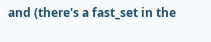and (there's a fast_set in the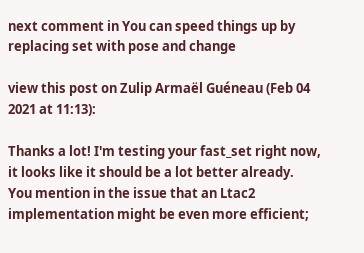next comment in You can speed things up by replacing set with pose and change

view this post on Zulip Armaël Guéneau (Feb 04 2021 at 11:13):

Thanks a lot! I'm testing your fast_set right now, it looks like it should be a lot better already.
You mention in the issue that an Ltac2 implementation might be even more efficient;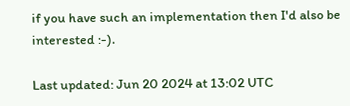if you have such an implementation then I'd also be interested :-).

Last updated: Jun 20 2024 at 13:02 UTC